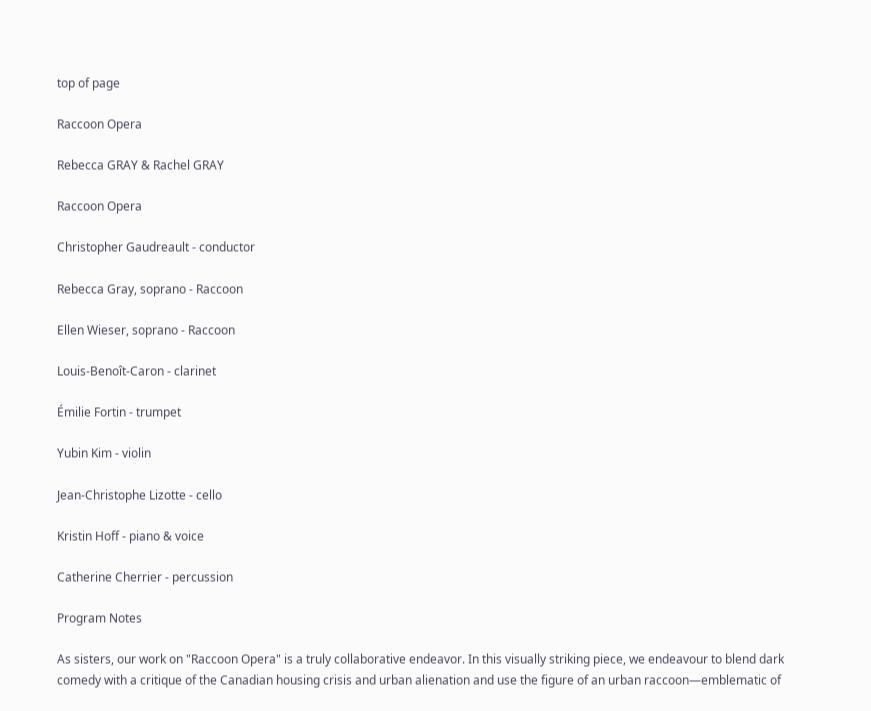top of page

Raccoon Opera

Rebecca GRAY & Rachel GRAY

Raccoon Opera

Christopher Gaudreault - conductor

Rebecca Gray, soprano - Raccoon

Ellen Wieser, soprano - Raccoon

Louis-Benoît-Caron - clarinet

Émilie Fortin - trumpet

Yubin Kim - violin

Jean-Christophe Lizotte - cello

Kristin Hoff - piano & voice

Catherine Cherrier - percussion

Program Notes

As sisters, our work on "Raccoon Opera" is a truly collaborative endeavor. In this visually striking piece, we endeavour to blend dark comedy with a critique of the Canadian housing crisis and urban alienation and use the figure of an urban raccoon—emblematic of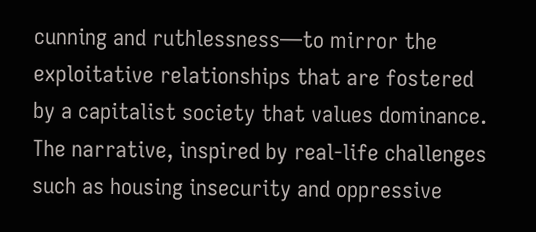cunning and ruthlessness—to mirror the exploitative relationships that are fostered by a capitalist society that values dominance. The narrative, inspired by real-life challenges such as housing insecurity and oppressive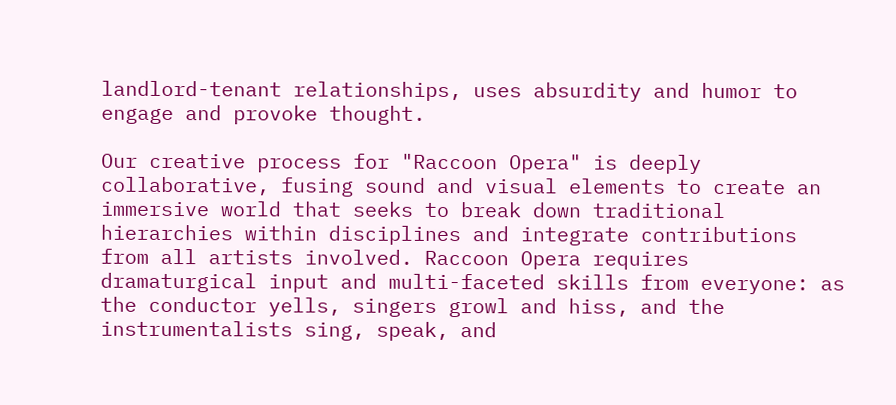landlord-tenant relationships, uses absurdity and humor to engage and provoke thought.

Our creative process for "Raccoon Opera" is deeply collaborative, fusing sound and visual elements to create an immersive world that seeks to break down traditional hierarchies within disciplines and integrate contributions from all artists involved. Raccoon Opera requires dramaturgical input and multi-faceted skills from everyone: as the conductor yells, singers growl and hiss, and the instrumentalists sing, speak, and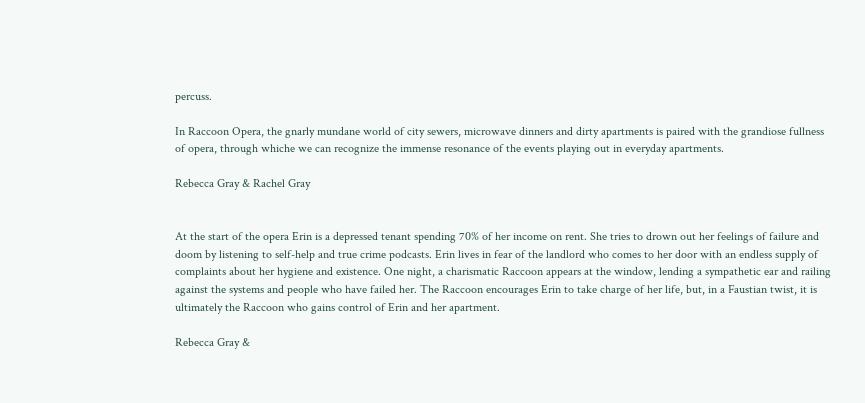percuss.

In Raccoon Opera, the gnarly mundane world of city sewers, microwave dinners and dirty apartments is paired with the grandiose fullness of opera, through whiche we can recognize the immense resonance of the events playing out in everyday apartments.

Rebecca Gray & Rachel Gray


At the start of the opera Erin is a depressed tenant spending 70% of her income on rent. She tries to drown out her feelings of failure and doom by listening to self-help and true crime podcasts. Erin lives in fear of the landlord who comes to her door with an endless supply of complaints about her hygiene and existence. One night, a charismatic Raccoon appears at the window, lending a sympathetic ear and railing against the systems and people who have failed her. The Raccoon encourages Erin to take charge of her life, but, in a Faustian twist, it is ultimately the Raccoon who gains control of Erin and her apartment.

Rebecca Gray &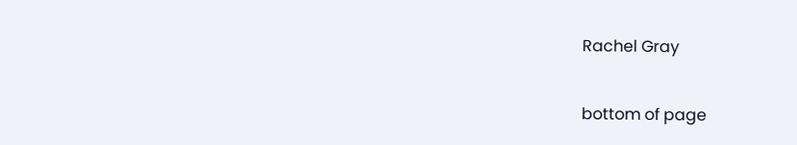Rachel Gray

bottom of page